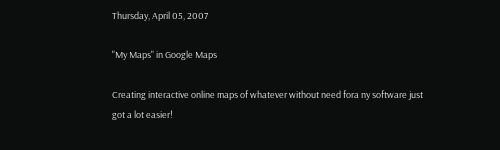Thursday, April 05, 2007

"My Maps" in Google Maps

Creating interactive online maps of whatever without need fora ny software just got a lot easier!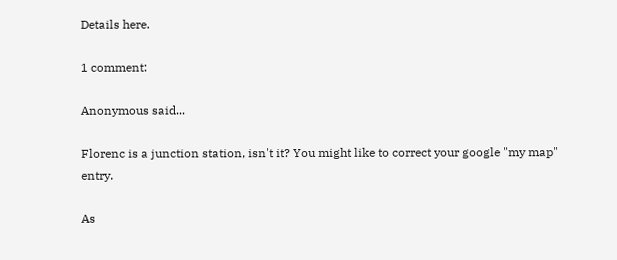Details here.

1 comment:

Anonymous said...

Florenc is a junction station, isn't it? You might like to correct your google "my map" entry.

As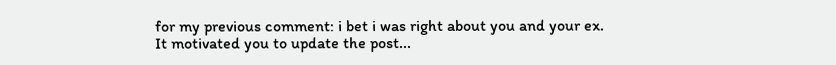for my previous comment: i bet i was right about you and your ex. It motivated you to update the post...